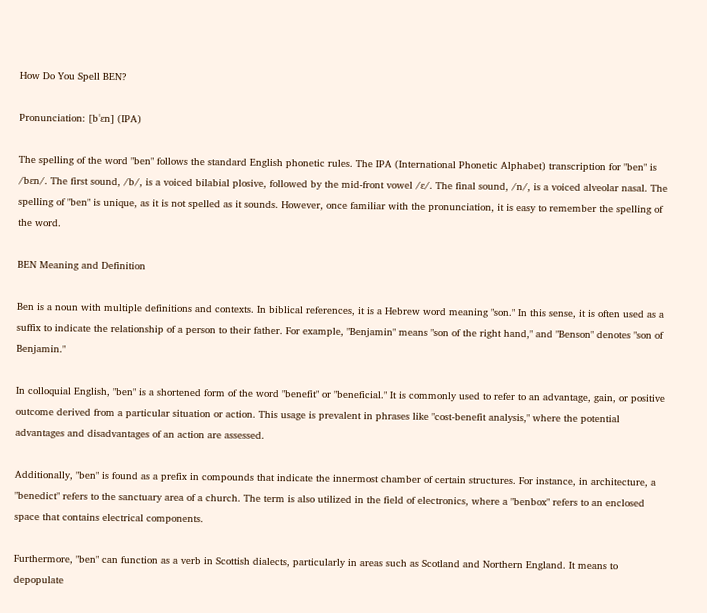How Do You Spell BEN?

Pronunciation: [bˈɛn] (IPA)

The spelling of the word "ben" follows the standard English phonetic rules. The IPA (International Phonetic Alphabet) transcription for "ben" is /bɛn/. The first sound, /b/, is a voiced bilabial plosive, followed by the mid-front vowel /ɛ/. The final sound, /n/, is a voiced alveolar nasal. The spelling of "ben" is unique, as it is not spelled as it sounds. However, once familiar with the pronunciation, it is easy to remember the spelling of the word.

BEN Meaning and Definition

Ben is a noun with multiple definitions and contexts. In biblical references, it is a Hebrew word meaning "son." In this sense, it is often used as a suffix to indicate the relationship of a person to their father. For example, "Benjamin" means "son of the right hand," and "Benson" denotes "son of Benjamin."

In colloquial English, "ben" is a shortened form of the word "benefit" or "beneficial." It is commonly used to refer to an advantage, gain, or positive outcome derived from a particular situation or action. This usage is prevalent in phrases like "cost-benefit analysis," where the potential advantages and disadvantages of an action are assessed.

Additionally, "ben" is found as a prefix in compounds that indicate the innermost chamber of certain structures. For instance, in architecture, a "benedict" refers to the sanctuary area of a church. The term is also utilized in the field of electronics, where a "benbox" refers to an enclosed space that contains electrical components.

Furthermore, "ben" can function as a verb in Scottish dialects, particularly in areas such as Scotland and Northern England. It means to depopulate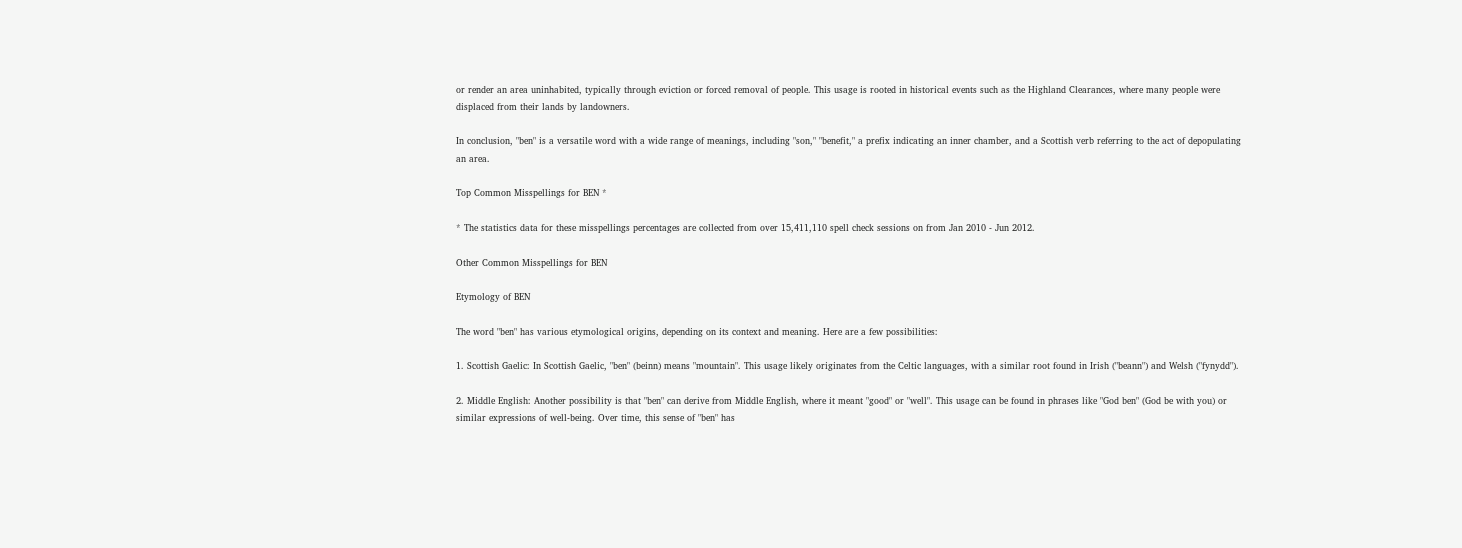or render an area uninhabited, typically through eviction or forced removal of people. This usage is rooted in historical events such as the Highland Clearances, where many people were displaced from their lands by landowners.

In conclusion, "ben" is a versatile word with a wide range of meanings, including "son," "benefit," a prefix indicating an inner chamber, and a Scottish verb referring to the act of depopulating an area.

Top Common Misspellings for BEN *

* The statistics data for these misspellings percentages are collected from over 15,411,110 spell check sessions on from Jan 2010 - Jun 2012.

Other Common Misspellings for BEN

Etymology of BEN

The word "ben" has various etymological origins, depending on its context and meaning. Here are a few possibilities:

1. Scottish Gaelic: In Scottish Gaelic, "ben" (beinn) means "mountain". This usage likely originates from the Celtic languages, with a similar root found in Irish ("beann") and Welsh ("fynydd").

2. Middle English: Another possibility is that "ben" can derive from Middle English, where it meant "good" or "well". This usage can be found in phrases like "God ben" (God be with you) or similar expressions of well-being. Over time, this sense of "ben" has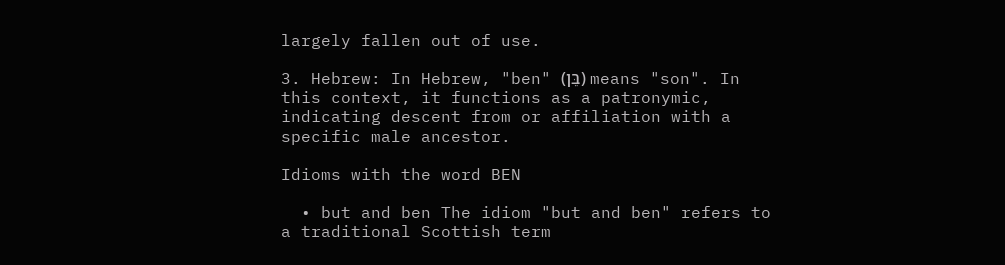largely fallen out of use.

3. Hebrew: In Hebrew, "ben" (בֵּן) means "son". In this context, it functions as a patronymic, indicating descent from or affiliation with a specific male ancestor.

Idioms with the word BEN

  • but and ben The idiom "but and ben" refers to a traditional Scottish term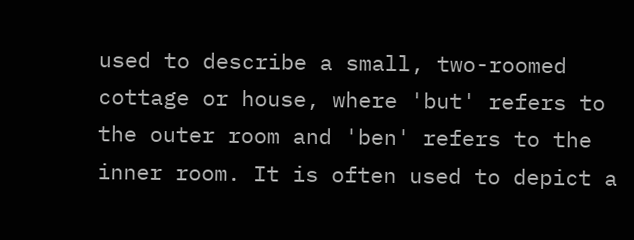used to describe a small, two-roomed cottage or house, where 'but' refers to the outer room and 'ben' refers to the inner room. It is often used to depict a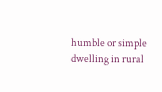humble or simple dwelling in rural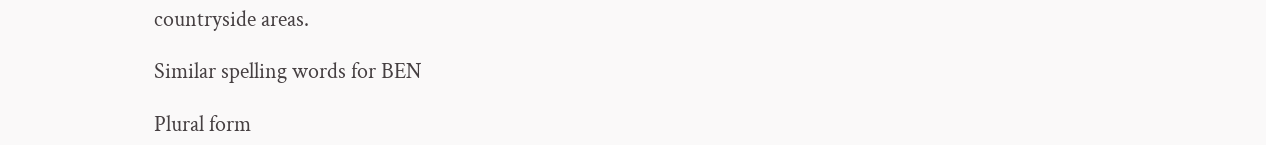countryside areas.

Similar spelling words for BEN

Plural form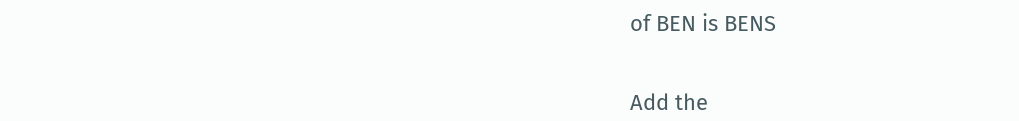of BEN is BENS


Add the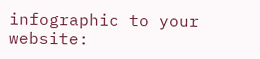infographic to your website: